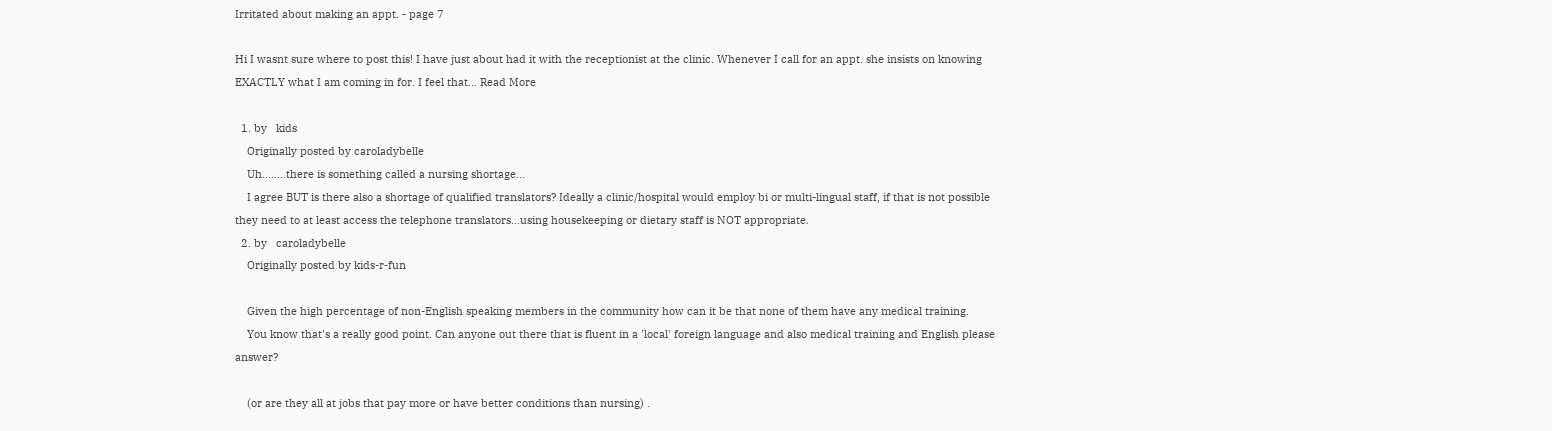Irritated about making an appt. - page 7

Hi I wasnt sure where to post this! I have just about had it with the receptionist at the clinic. Whenever I call for an appt. she insists on knowing EXACTLY what I am coming in for. I feel that... Read More

  1. by   kids
    Originally posted by caroladybelle
    Uh........there is something called a nursing shortage...
    I agree BUT is there also a shortage of qualified translators? Ideally a clinic/hospital would employ bi or multi-lingual staff, if that is not possible they need to at least access the telephone translators...using housekeeping or dietary staff is NOT appropriate.
  2. by   caroladybelle
    Originally posted by kids-r-fun

    Given the high percentage of non-English speaking members in the community how can it be that none of them have any medical training.
    You know that's a really good point. Can anyone out there that is fluent in a 'local' foreign language and also medical training and English please answer?

    (or are they all at jobs that pay more or have better conditions than nursing) .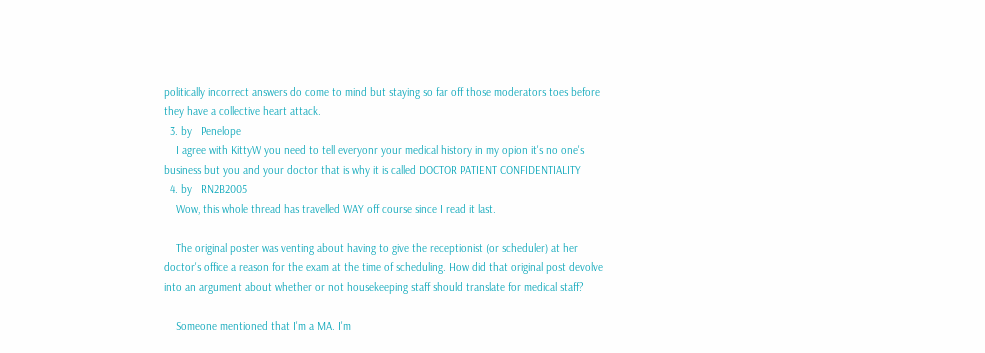politically incorrect answers do come to mind but staying so far off those moderators toes before they have a collective heart attack.
  3. by   Penelope
    I agree with KittyW you need to tell everyonr your medical history in my opion it's no one's business but you and your doctor that is why it is called DOCTOR PATIENT CONFIDENTIALITY
  4. by   RN2B2005
    Wow, this whole thread has travelled WAY off course since I read it last.

    The original poster was venting about having to give the receptionist (or scheduler) at her doctor's office a reason for the exam at the time of scheduling. How did that original post devolve into an argument about whether or not housekeeping staff should translate for medical staff?

    Someone mentioned that I'm a MA. I'm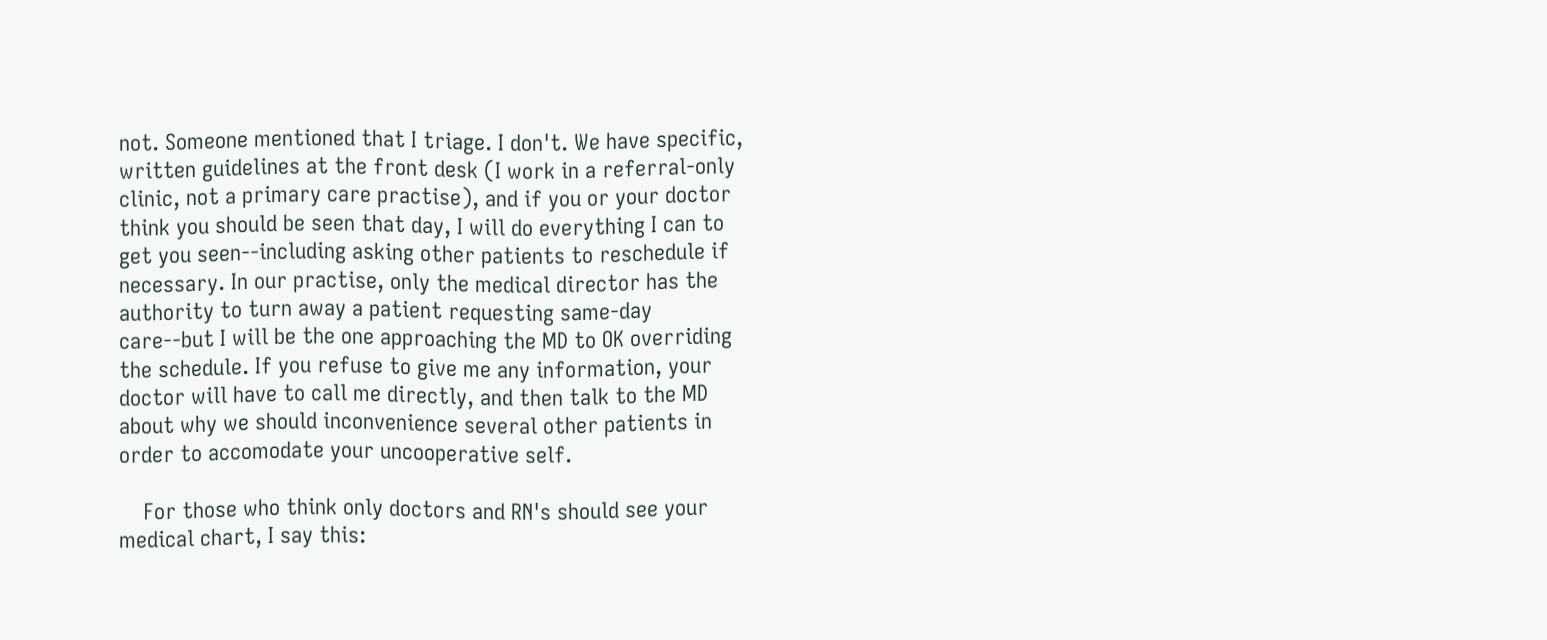not. Someone mentioned that I triage. I don't. We have specific, written guidelines at the front desk (I work in a referral-only clinic, not a primary care practise), and if you or your doctor think you should be seen that day, I will do everything I can to get you seen--including asking other patients to reschedule if necessary. In our practise, only the medical director has the authority to turn away a patient requesting same-day care--but I will be the one approaching the MD to OK overriding the schedule. If you refuse to give me any information, your doctor will have to call me directly, and then talk to the MD about why we should inconvenience several other patients in order to accomodate your uncooperative self.

    For those who think only doctors and RN's should see your medical chart, I say this: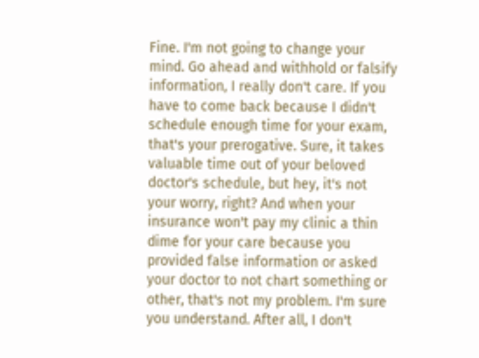Fine. I'm not going to change your mind. Go ahead and withhold or falsify information, I really don't care. If you have to come back because I didn't schedule enough time for your exam, that's your prerogative. Sure, it takes valuable time out of your beloved doctor's schedule, but hey, it's not your worry, right? And when your insurance won't pay my clinic a thin dime for your care because you provided false information or asked your doctor to not chart something or other, that's not my problem. I'm sure you understand. After all, I don't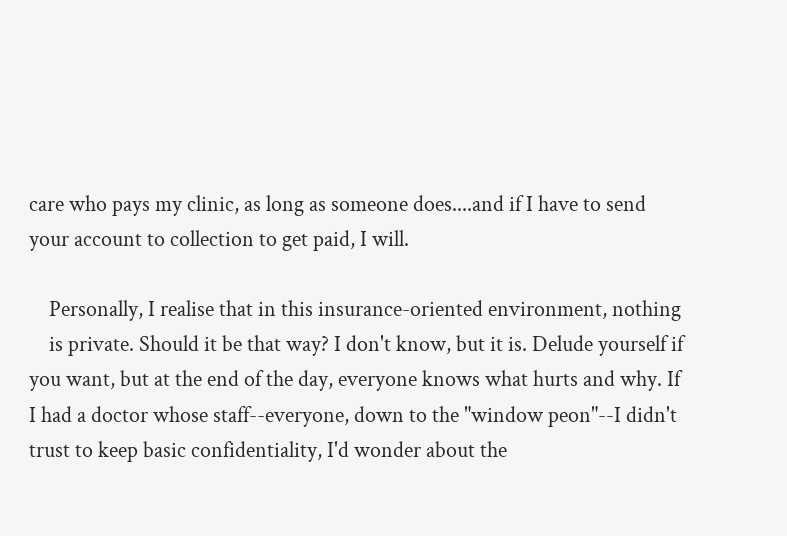care who pays my clinic, as long as someone does....and if I have to send your account to collection to get paid, I will.

    Personally, I realise that in this insurance-oriented environment, nothing
    is private. Should it be that way? I don't know, but it is. Delude yourself if you want, but at the end of the day, everyone knows what hurts and why. If I had a doctor whose staff--everyone, down to the "window peon"--I didn't trust to keep basic confidentiality, I'd wonder about the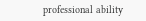professional ability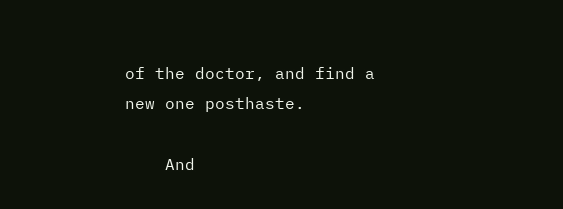of the doctor, and find a new one posthaste.

    And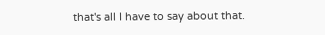that's all I have to say about that.